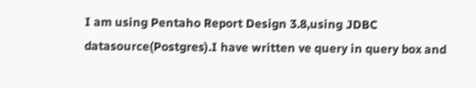I am using Pentaho Report Design 3.8,using JDBC datasource(Postgres).I have written ve query in query box and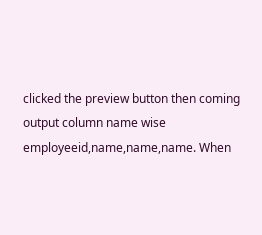clicked the preview button then coming output column name wise employeeid,name,name,name. When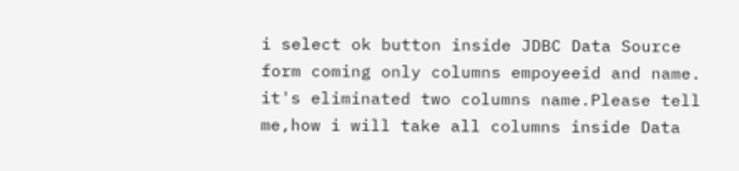i select ok button inside JDBC Data Source form coming only columns empoyeeid and name. it's eliminated two columns name.Please tell me,how i will take all columns inside Data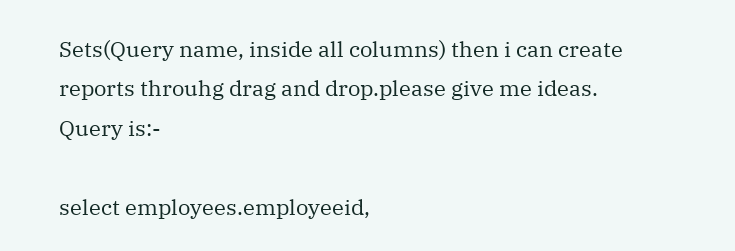Sets(Query name, inside all columns) then i can create reports throuhg drag and drop.please give me ideas.
Query is:-

select employees.employeeid,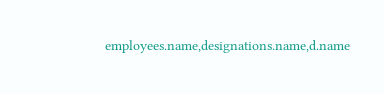employees.name,designations.name,d.name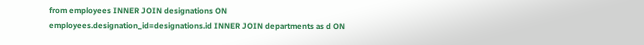from employees INNER JOIN designations ON employees.designation_id=designations.id INNER JOIN departments as d ON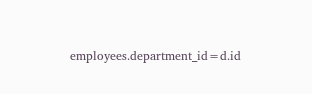employees.department_id=d.id